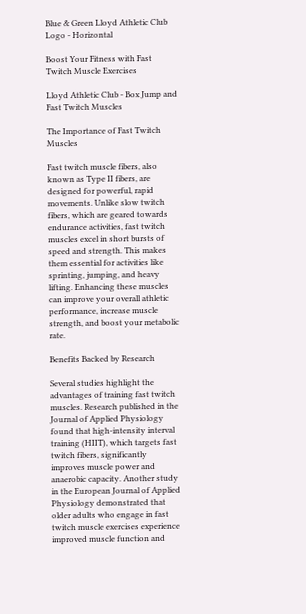Blue & Green Lloyd Athletic Club Logo - Horizontal

Boost Your Fitness with Fast Twitch Muscle Exercises

Lloyd Athletic Club - Box Jump and Fast Twitch Muscles

The Importance of Fast Twitch Muscles

Fast twitch muscle fibers, also known as Type II fibers, are designed for powerful, rapid movements. Unlike slow twitch fibers, which are geared towards endurance activities, fast twitch muscles excel in short bursts of speed and strength. This makes them essential for activities like sprinting, jumping, and heavy lifting. Enhancing these muscles can improve your overall athletic performance, increase muscle strength, and boost your metabolic rate.

Benefits Backed by Research

Several studies highlight the advantages of training fast twitch muscles. Research published in the Journal of Applied Physiology found that high-intensity interval training (HIIT), which targets fast twitch fibers, significantly improves muscle power and anaerobic capacity. Another study in the European Journal of Applied Physiology demonstrated that older adults who engage in fast twitch muscle exercises experience improved muscle function and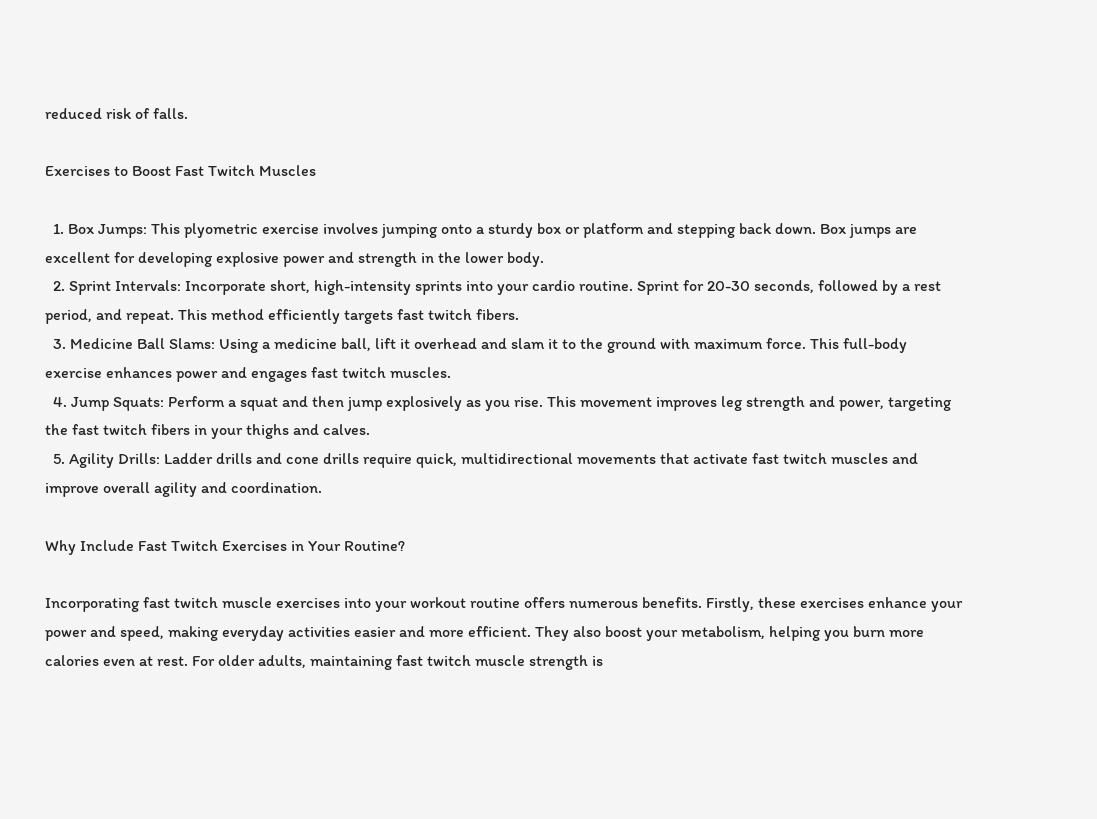reduced risk of falls.

Exercises to Boost Fast Twitch Muscles

  1. Box Jumps: This plyometric exercise involves jumping onto a sturdy box or platform and stepping back down. Box jumps are excellent for developing explosive power and strength in the lower body.
  2. Sprint Intervals: Incorporate short, high-intensity sprints into your cardio routine. Sprint for 20-30 seconds, followed by a rest period, and repeat. This method efficiently targets fast twitch fibers.
  3. Medicine Ball Slams: Using a medicine ball, lift it overhead and slam it to the ground with maximum force. This full-body exercise enhances power and engages fast twitch muscles.
  4. Jump Squats: Perform a squat and then jump explosively as you rise. This movement improves leg strength and power, targeting the fast twitch fibers in your thighs and calves.
  5. Agility Drills: Ladder drills and cone drills require quick, multidirectional movements that activate fast twitch muscles and improve overall agility and coordination.

Why Include Fast Twitch Exercises in Your Routine?

Incorporating fast twitch muscle exercises into your workout routine offers numerous benefits. Firstly, these exercises enhance your power and speed, making everyday activities easier and more efficient. They also boost your metabolism, helping you burn more calories even at rest. For older adults, maintaining fast twitch muscle strength is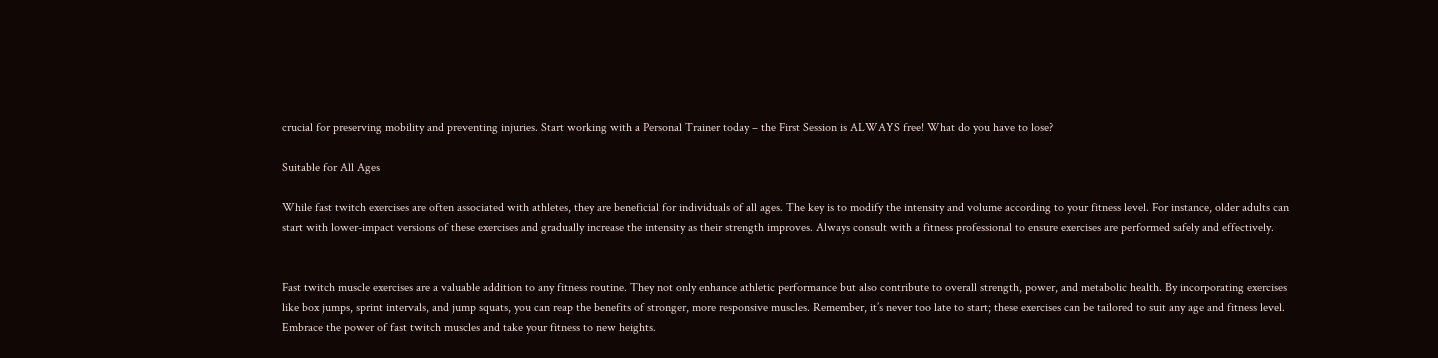crucial for preserving mobility and preventing injuries. Start working with a Personal Trainer today – the First Session is ALWAYS free! What do you have to lose?

Suitable for All Ages

While fast twitch exercises are often associated with athletes, they are beneficial for individuals of all ages. The key is to modify the intensity and volume according to your fitness level. For instance, older adults can start with lower-impact versions of these exercises and gradually increase the intensity as their strength improves. Always consult with a fitness professional to ensure exercises are performed safely and effectively.


Fast twitch muscle exercises are a valuable addition to any fitness routine. They not only enhance athletic performance but also contribute to overall strength, power, and metabolic health. By incorporating exercises like box jumps, sprint intervals, and jump squats, you can reap the benefits of stronger, more responsive muscles. Remember, it’s never too late to start; these exercises can be tailored to suit any age and fitness level. Embrace the power of fast twitch muscles and take your fitness to new heights.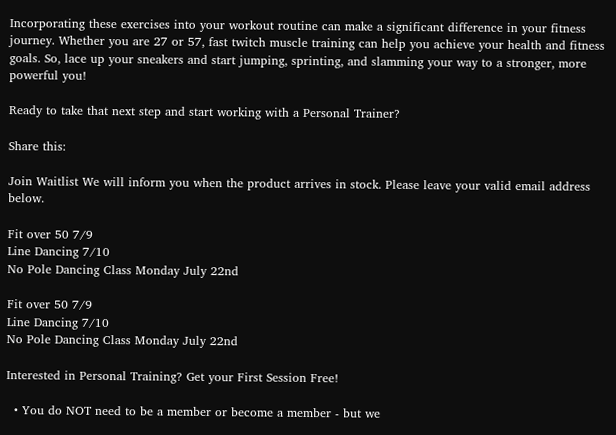Incorporating these exercises into your workout routine can make a significant difference in your fitness journey. Whether you are 27 or 57, fast twitch muscle training can help you achieve your health and fitness goals. So, lace up your sneakers and start jumping, sprinting, and slamming your way to a stronger, more powerful you!

Ready to take that next step and start working with a Personal Trainer?

Share this:

Join Waitlist We will inform you when the product arrives in stock. Please leave your valid email address below.

Fit over 50 7/9
Line Dancing 7/10
No Pole Dancing Class Monday July 22nd

Fit over 50 7/9
Line Dancing 7/10
No Pole Dancing Class Monday July 22nd

Interested in Personal Training? Get your First Session Free!

  • You do NOT need to be a member or become a member - but we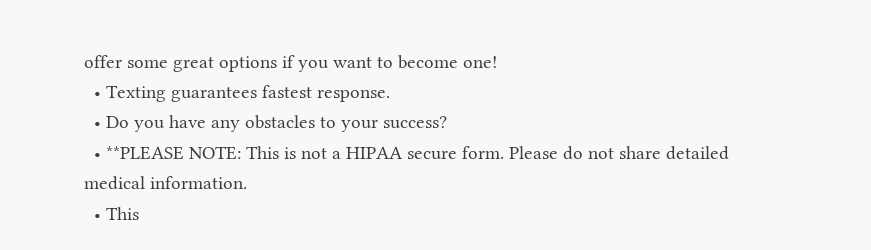offer some great options if you want to become one!
  • Texting guarantees fastest response.
  • Do you have any obstacles to your success?
  • **PLEASE NOTE: This is not a HIPAA secure form. Please do not share detailed medical information.
  • This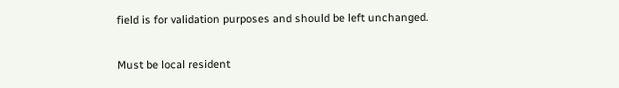field is for validation purposes and should be left unchanged.


Must be local resident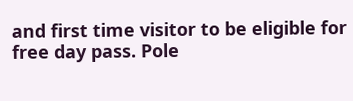and first time visitor to be eligible for free day pass. Pole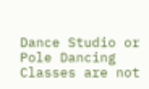Dance Studio or Pole Dancing Classes are not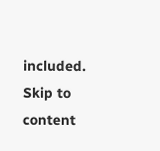included.
Skip to content